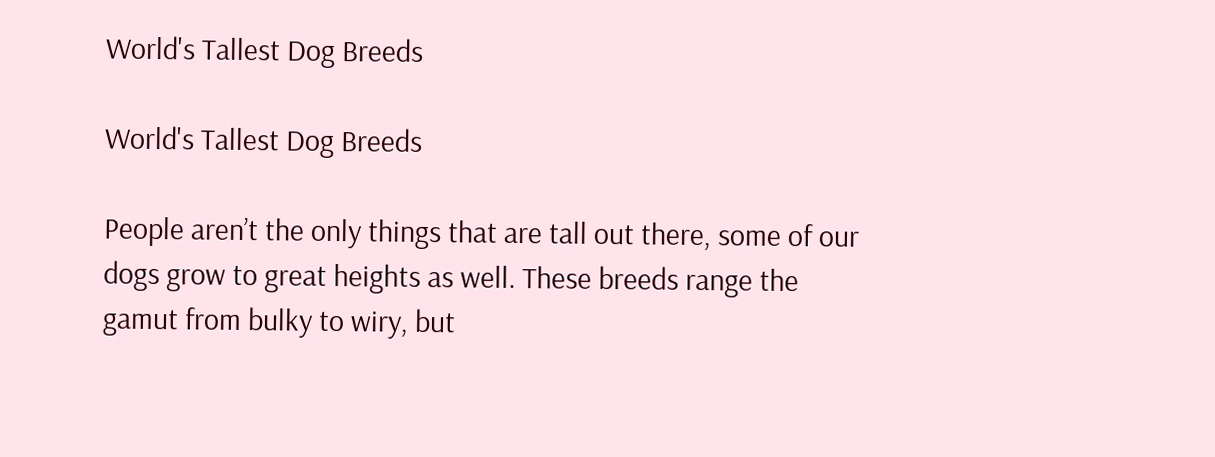World's Tallest Dog Breeds

World's Tallest Dog Breeds

People aren’t the only things that are tall out there, some of our dogs grow to great heights as well. These breeds range the gamut from bulky to wiry, but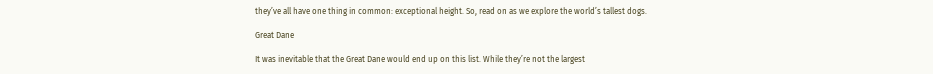they’ve all have one thing in common: exceptional height. So, read on as we explore the world’s tallest dogs.

Great Dane

It was inevitable that the Great Dane would end up on this list. While they’re not the largest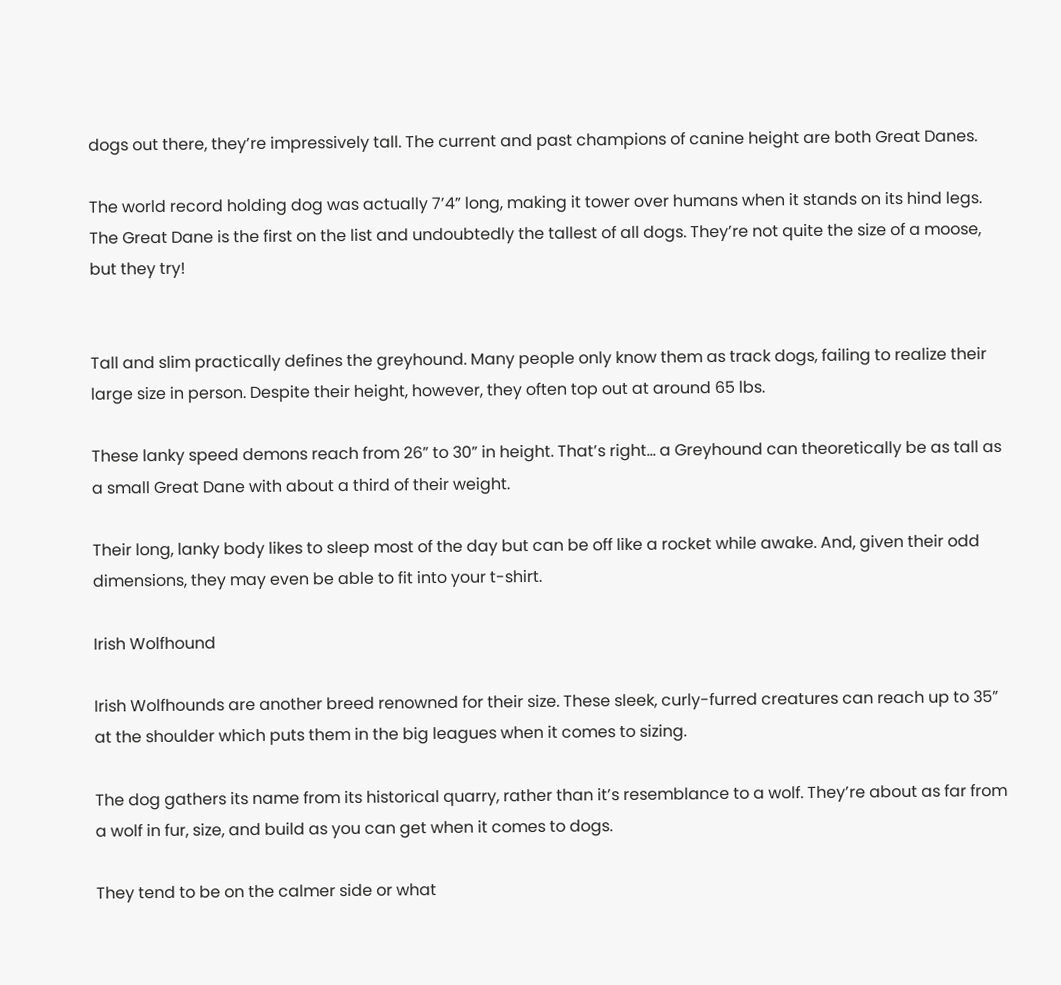dogs out there, they’re impressively tall. The current and past champions of canine height are both Great Danes.

The world record holding dog was actually 7’4” long, making it tower over humans when it stands on its hind legs. The Great Dane is the first on the list and undoubtedly the tallest of all dogs. They’re not quite the size of a moose, but they try!


Tall and slim practically defines the greyhound. Many people only know them as track dogs, failing to realize their large size in person. Despite their height, however, they often top out at around 65 lbs.

These lanky speed demons reach from 26” to 30” in height. That’s right… a Greyhound can theoretically be as tall as a small Great Dane with about a third of their weight.

Their long, lanky body likes to sleep most of the day but can be off like a rocket while awake. And, given their odd dimensions, they may even be able to fit into your t-shirt.

Irish Wolfhound

Irish Wolfhounds are another breed renowned for their size. These sleek, curly-furred creatures can reach up to 35” at the shoulder which puts them in the big leagues when it comes to sizing.

The dog gathers its name from its historical quarry, rather than it’s resemblance to a wolf. They’re about as far from a wolf in fur, size, and build as you can get when it comes to dogs.

They tend to be on the calmer side or what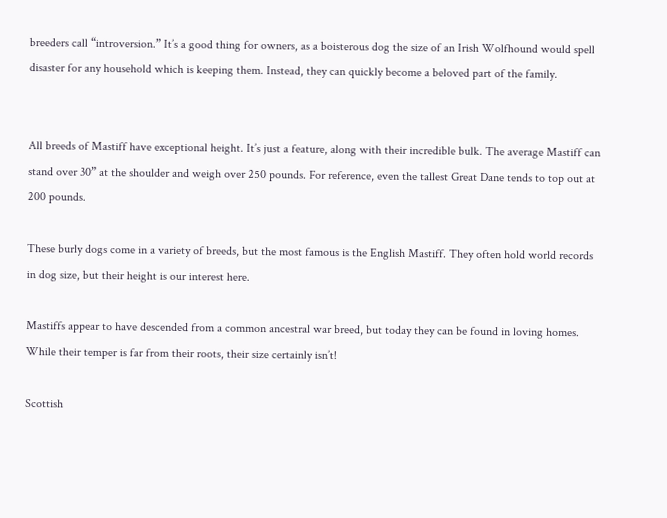breeders call “introversion.” It’s a good thing for owners, as a boisterous dog the size of an Irish Wolfhound would spell disaster for any household which is keeping them. Instead, they can quickly become a beloved part of the family.


All breeds of Mastiff have exceptional height. It’s just a feature, along with their incredible bulk. The average Mastiff can stand over 30” at the shoulder and weigh over 250 pounds. For reference, even the tallest Great Dane tends to top out at 200 pounds.

These burly dogs come in a variety of breeds, but the most famous is the English Mastiff. They often hold world records in dog size, but their height is our interest here.

Mastiffs appear to have descended from a common ancestral war breed, but today they can be found in loving homes. While their temper is far from their roots, their size certainly isn’t!

Scottish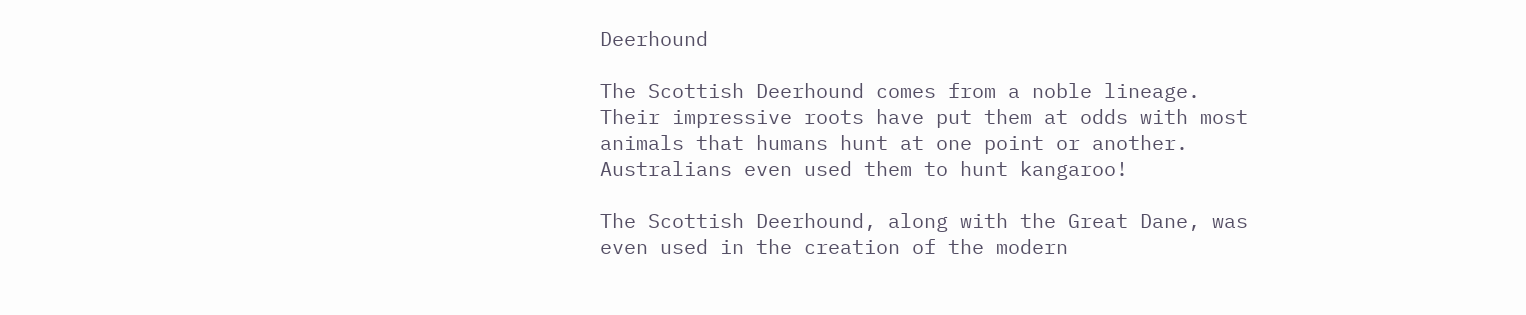Deerhound

The Scottish Deerhound comes from a noble lineage. Their impressive roots have put them at odds with most animals that humans hunt at one point or another. Australians even used them to hunt kangaroo!

The Scottish Deerhound, along with the Great Dane, was even used in the creation of the modern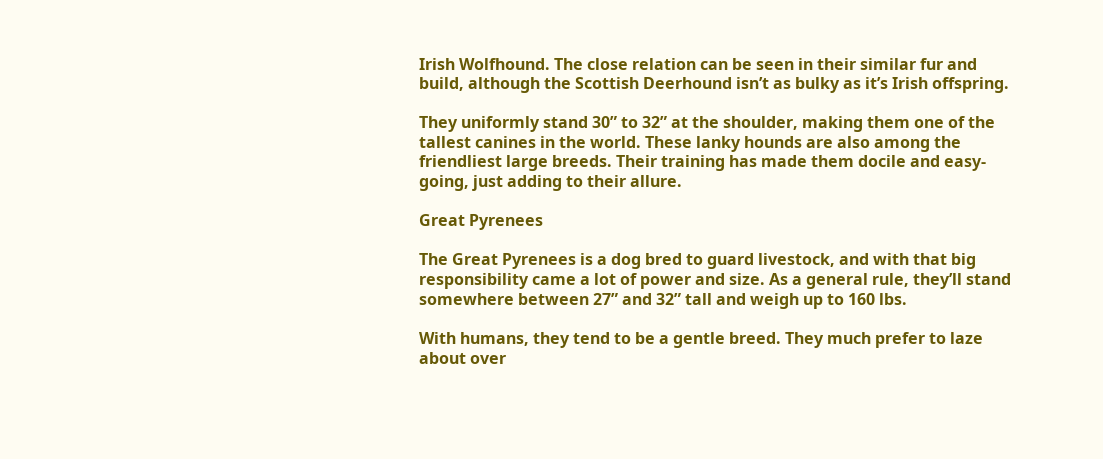Irish Wolfhound. The close relation can be seen in their similar fur and build, although the Scottish Deerhound isn’t as bulky as it’s Irish offspring.

They uniformly stand 30” to 32” at the shoulder, making them one of the tallest canines in the world. These lanky hounds are also among the friendliest large breeds. Their training has made them docile and easy-going, just adding to their allure.

Great Pyrenees

The Great Pyrenees is a dog bred to guard livestock, and with that big responsibility came a lot of power and size. As a general rule, they’ll stand somewhere between 27” and 32” tall and weigh up to 160 lbs.

With humans, they tend to be a gentle breed. They much prefer to laze about over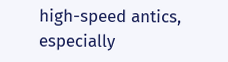high-speed antics, especially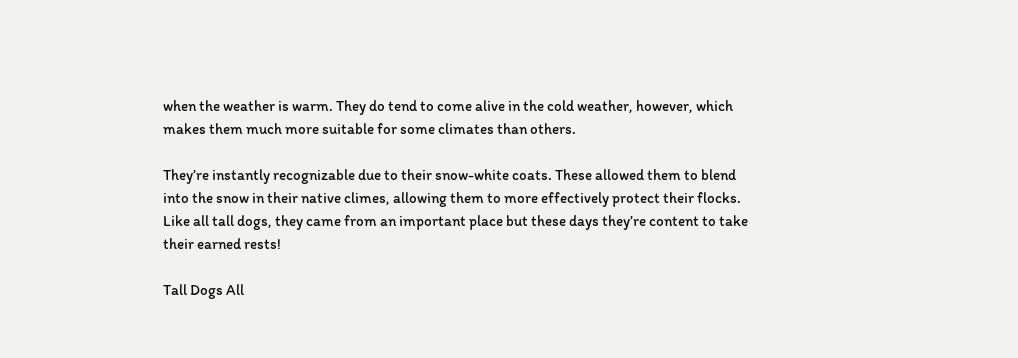when the weather is warm. They do tend to come alive in the cold weather, however, which makes them much more suitable for some climates than others.

They’re instantly recognizable due to their snow-white coats. These allowed them to blend into the snow in their native climes, allowing them to more effectively protect their flocks. Like all tall dogs, they came from an important place but these days they’re content to take their earned rests!

Tall Dogs All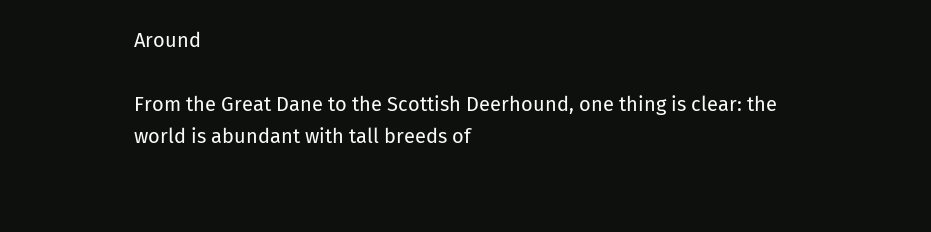Around

From the Great Dane to the Scottish Deerhound, one thing is clear: the world is abundant with tall breeds of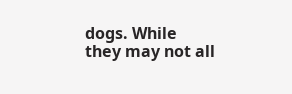dogs. While they may not all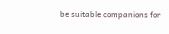be suitable companions for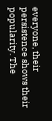everyone, their persistence shows their popularity. The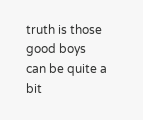truth is those good boys can be quite a bit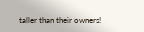taller than their owners!